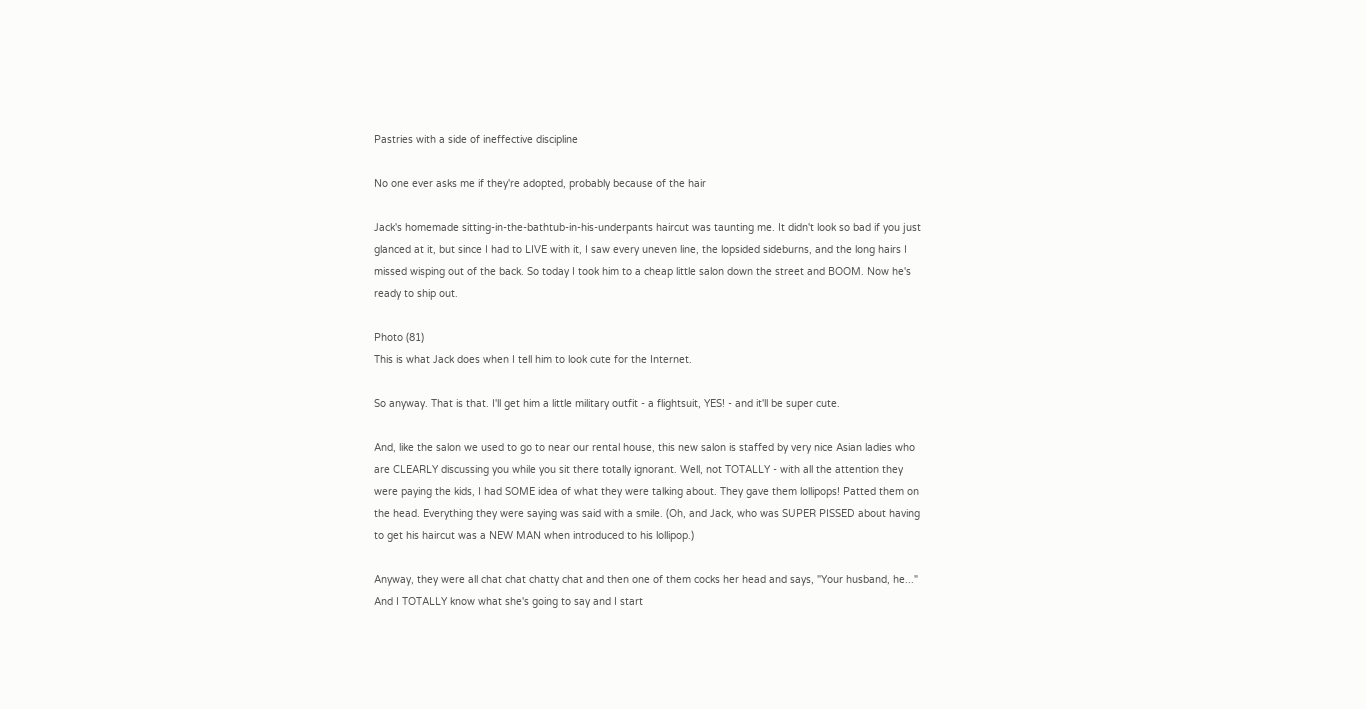Pastries with a side of ineffective discipline

No one ever asks me if they're adopted, probably because of the hair

Jack's homemade sitting-in-the-bathtub-in-his-underpants haircut was taunting me. It didn't look so bad if you just glanced at it, but since I had to LIVE with it, I saw every uneven line, the lopsided sideburns, and the long hairs I missed wisping out of the back. So today I took him to a cheap little salon down the street and BOOM. Now he's ready to ship out.

Photo (81)
This is what Jack does when I tell him to look cute for the Internet.

So anyway. That is that. I'll get him a little military outfit - a flightsuit, YES! - and it'll be super cute.

And, like the salon we used to go to near our rental house, this new salon is staffed by very nice Asian ladies who are CLEARLY discussing you while you sit there totally ignorant. Well, not TOTALLY - with all the attention they were paying the kids, I had SOME idea of what they were talking about. They gave them lollipops! Patted them on the head. Everything they were saying was said with a smile. (Oh, and Jack, who was SUPER PISSED about having to get his haircut was a NEW MAN when introduced to his lollipop.)

Anyway, they were all chat chat chatty chat and then one of them cocks her head and says, "Your husband, he..." And I TOTALLY know what she's going to say and I start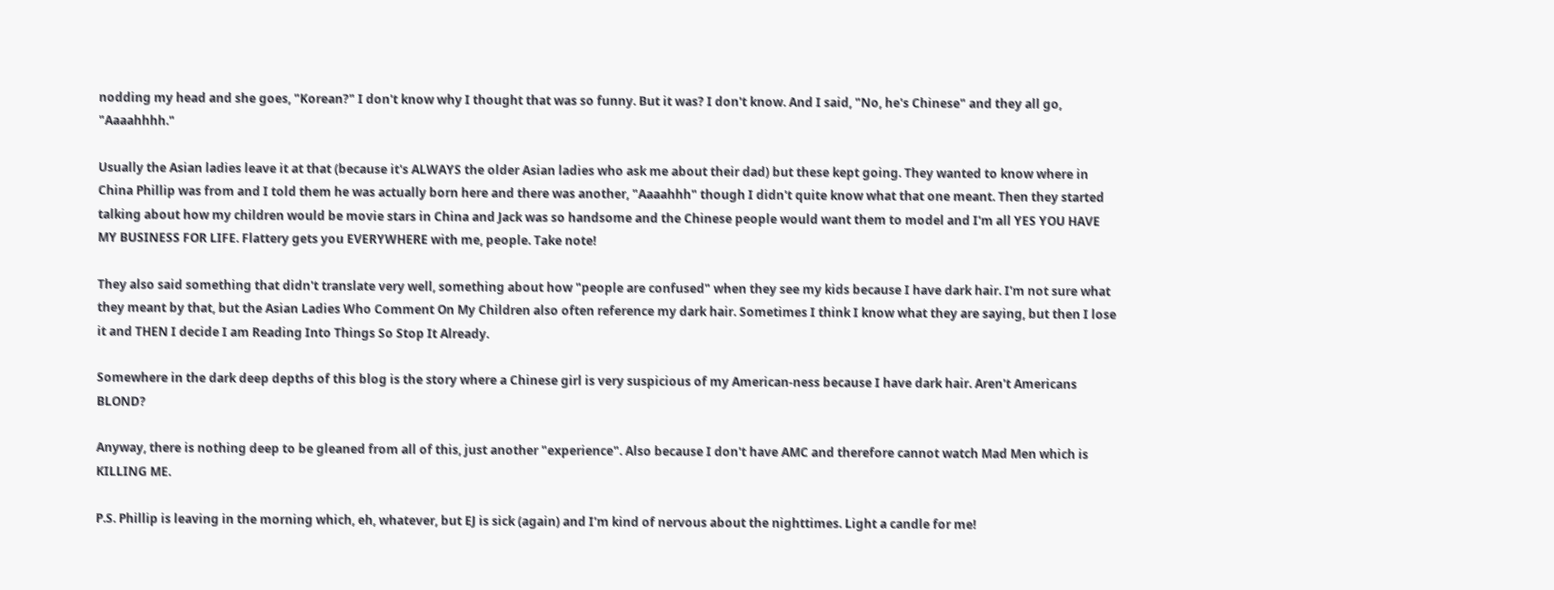nodding my head and she goes, "Korean?" I don't know why I thought that was so funny. But it was? I don't know. And I said, "No, he's Chinese" and they all go, "Aaaahhhh."

Usually the Asian ladies leave it at that (because it's ALWAYS the older Asian ladies who ask me about their dad) but these kept going. They wanted to know where in China Phillip was from and I told them he was actually born here and there was another, "Aaaahhh" though I didn't quite know what that one meant. Then they started talking about how my children would be movie stars in China and Jack was so handsome and the Chinese people would want them to model and I'm all YES YOU HAVE MY BUSINESS FOR LIFE. Flattery gets you EVERYWHERE with me, people. Take note!

They also said something that didn't translate very well, something about how "people are confused" when they see my kids because I have dark hair. I'm not sure what they meant by that, but the Asian Ladies Who Comment On My Children also often reference my dark hair. Sometimes I think I know what they are saying, but then I lose it and THEN I decide I am Reading Into Things So Stop It Already.

Somewhere in the dark deep depths of this blog is the story where a Chinese girl is very suspicious of my American-ness because I have dark hair. Aren't Americans BLOND?

Anyway, there is nothing deep to be gleaned from all of this, just another "experience". Also because I don't have AMC and therefore cannot watch Mad Men which is KILLING ME.

P.S. Phillip is leaving in the morning which, eh, whatever, but EJ is sick (again) and I'm kind of nervous about the nighttimes. Light a candle for me!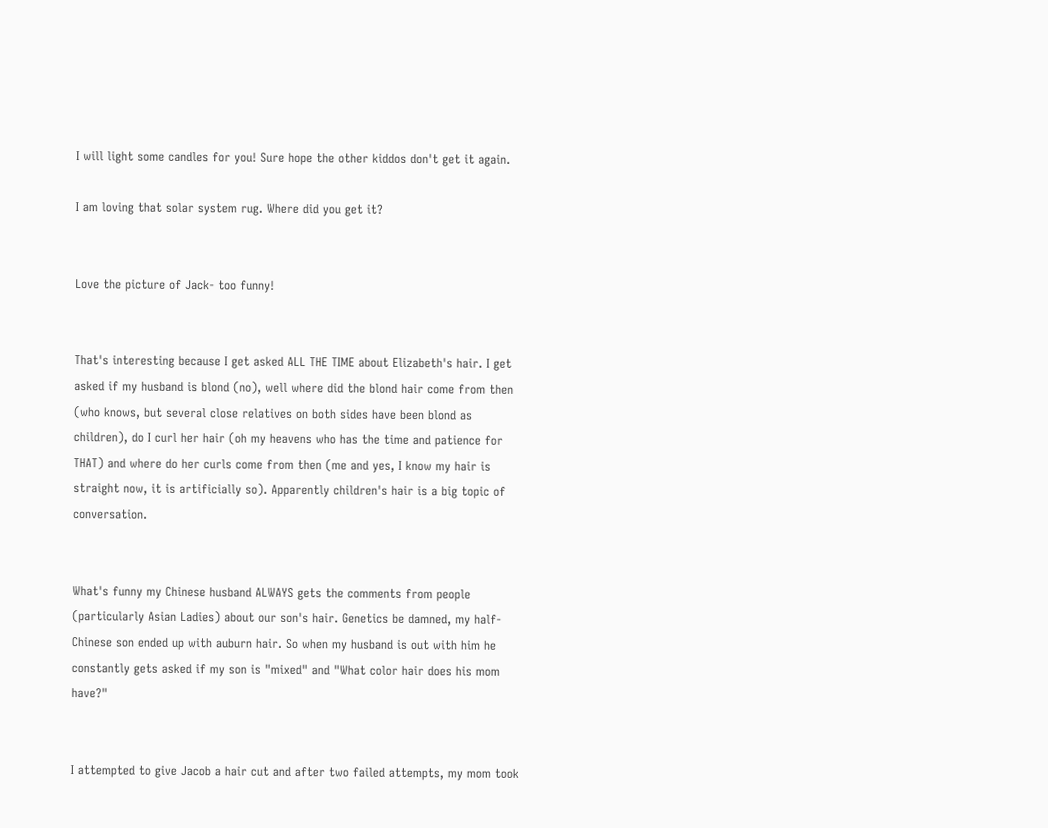I will light some candles for you! Sure hope the other kiddos don't get it again.

I am loving that solar system rug. Where did you get it?


Love the picture of Jack- too funny!


That's interesting because I get asked ALL THE TIME about Elizabeth's hair. I get asked if my husband is blond (no), well where did the blond hair come from then (who knows, but several close relatives on both sides have been blond as children), do I curl her hair (oh my heavens who has the time and patience for THAT) and where do her curls come from then (me and yes, I know my hair is straight now, it is artificially so). Apparently children's hair is a big topic of conversation.


What's funny my Chinese husband ALWAYS gets the comments from people (particularly Asian Ladies) about our son's hair. Genetics be damned, my half-Chinese son ended up with auburn hair. So when my husband is out with him he constantly gets asked if my son is "mixed" and "What color hair does his mom have?"


I attempted to give Jacob a hair cut and after two failed attempts, my mom took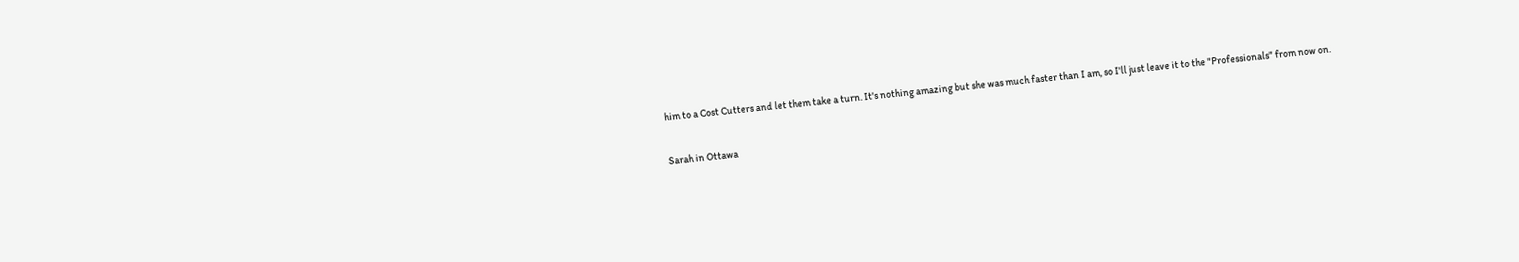him to a Cost Cutters and let them take a turn. It's nothing amazing but she was much faster than I am, so I'll just leave it to the "Professionals" from now on.

Sarah in Ottawa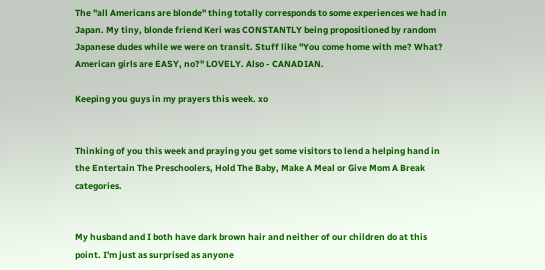The "all Americans are blonde" thing totally corresponds to some experiences we had in Japan. My tiny, blonde friend Keri was CONSTANTLY being propositioned by random Japanese dudes while we were on transit. Stuff like "You come home with me? What? American girls are EASY, no?" LOVELY. Also - CANADIAN.

Keeping you guys in my prayers this week. xo


Thinking of you this week and praying you get some visitors to lend a helping hand in the Entertain The Preschoolers, Hold The Baby, Make A Meal or Give Mom A Break categories.


My husband and I both have dark brown hair and neither of our children do at this point. I'm just as surprised as anyone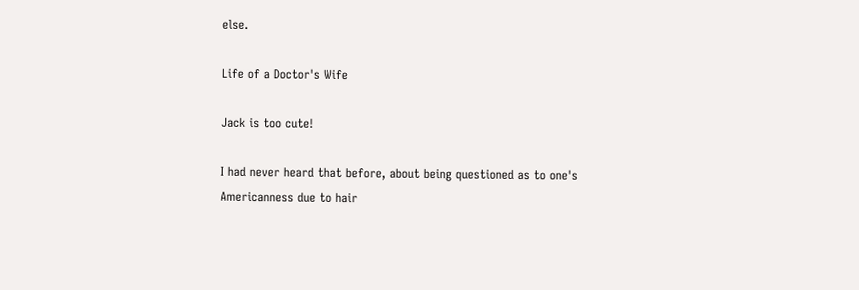else.

Life of a Doctor's Wife

Jack is too cute!

I had never heard that before, about being questioned as to one's Americanness due to hair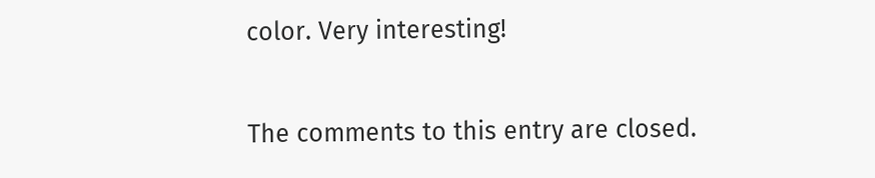color. Very interesting!

The comments to this entry are closed.